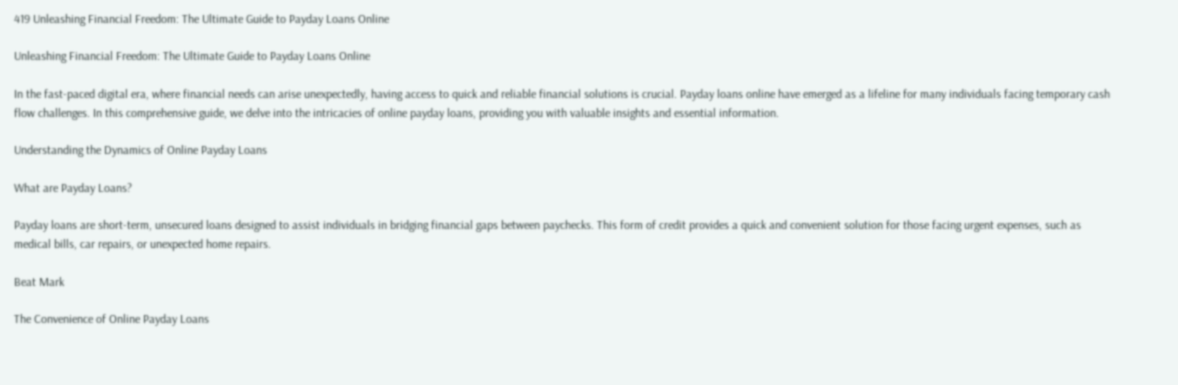419 Unleashing Financial Freedom: The Ultimate Guide to Payday Loans Online

Unleashing Financial Freedom: The Ultimate Guide to Payday Loans Online

In the fast-paced digital era, where financial needs can arise unexpectedly, having access to quick and reliable financial solutions is crucial. Payday loans online have emerged as a lifeline for many individuals facing temporary cash flow challenges. In this comprehensive guide, we delve into the intricacies of online payday loans, providing you with valuable insights and essential information.

Understanding the Dynamics of Online Payday Loans

What are Payday Loans?

Payday loans are short-term, unsecured loans designed to assist individuals in bridging financial gaps between paychecks. This form of credit provides a quick and convenient solution for those facing urgent expenses, such as medical bills, car repairs, or unexpected home repairs.

Beat Mark

The Convenience of Online Payday Loans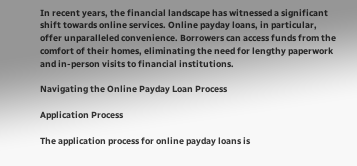In recent years, the financial landscape has witnessed a significant shift towards online services. Online payday loans, in particular, offer unparalleled convenience. Borrowers can access funds from the comfort of their homes, eliminating the need for lengthy paperwork and in-person visits to financial institutions.

Navigating the Online Payday Loan Process

Application Process

The application process for online payday loans is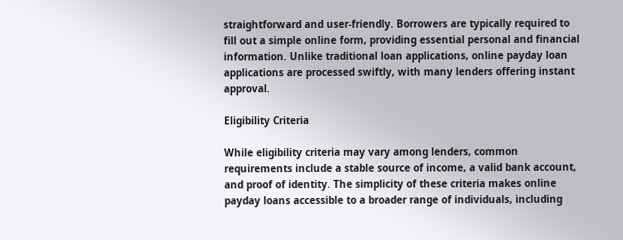straightforward and user-friendly. Borrowers are typically required to fill out a simple online form, providing essential personal and financial information. Unlike traditional loan applications, online payday loan applications are processed swiftly, with many lenders offering instant approval.

Eligibility Criteria

While eligibility criteria may vary among lenders, common requirements include a stable source of income, a valid bank account, and proof of identity. The simplicity of these criteria makes online payday loans accessible to a broader range of individuals, including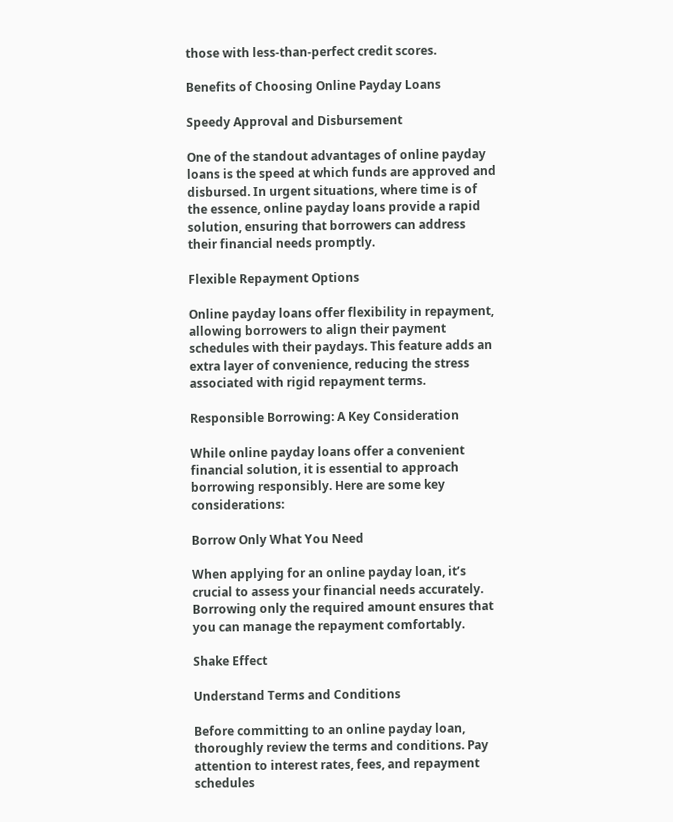those with less-than-perfect credit scores.

Benefits of Choosing Online Payday Loans

Speedy Approval and Disbursement

One of the standout advantages of online payday loans is the speed at which funds are approved and disbursed. In urgent situations, where time is of the essence, online payday loans provide a rapid solution, ensuring that borrowers can address their financial needs promptly.

Flexible Repayment Options

Online payday loans offer flexibility in repayment, allowing borrowers to align their payment schedules with their paydays. This feature adds an extra layer of convenience, reducing the stress associated with rigid repayment terms.

Responsible Borrowing: A Key Consideration

While online payday loans offer a convenient financial solution, it is essential to approach borrowing responsibly. Here are some key considerations:

Borrow Only What You Need

When applying for an online payday loan, it’s crucial to assess your financial needs accurately. Borrowing only the required amount ensures that you can manage the repayment comfortably.

Shake Effect

Understand Terms and Conditions

Before committing to an online payday loan, thoroughly review the terms and conditions. Pay attention to interest rates, fees, and repayment schedules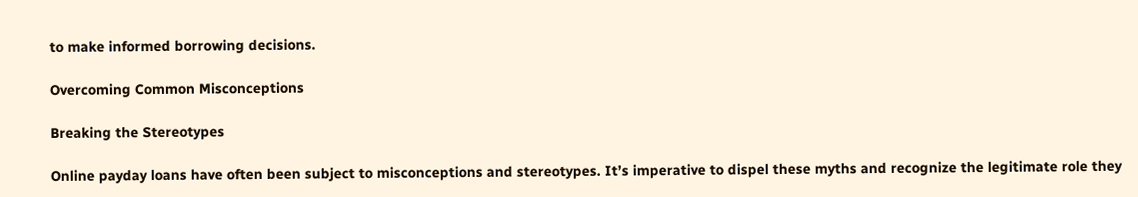to make informed borrowing decisions.

Overcoming Common Misconceptions

Breaking the Stereotypes

Online payday loans have often been subject to misconceptions and stereotypes. It’s imperative to dispel these myths and recognize the legitimate role they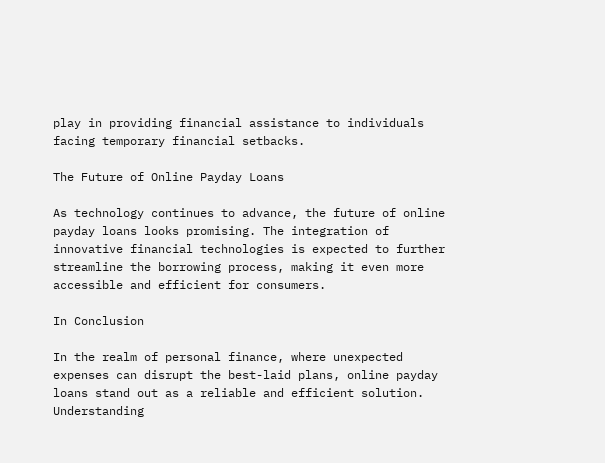play in providing financial assistance to individuals facing temporary financial setbacks.

The Future of Online Payday Loans

As technology continues to advance, the future of online payday loans looks promising. The integration of innovative financial technologies is expected to further streamline the borrowing process, making it even more accessible and efficient for consumers.

In Conclusion

In the realm of personal finance, where unexpected expenses can disrupt the best-laid plans, online payday loans stand out as a reliable and efficient solution. Understanding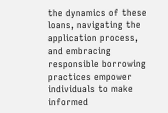the dynamics of these loans, navigating the application process, and embracing responsible borrowing practices empower individuals to make informed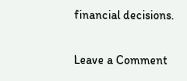financial decisions.

Leave a Comment